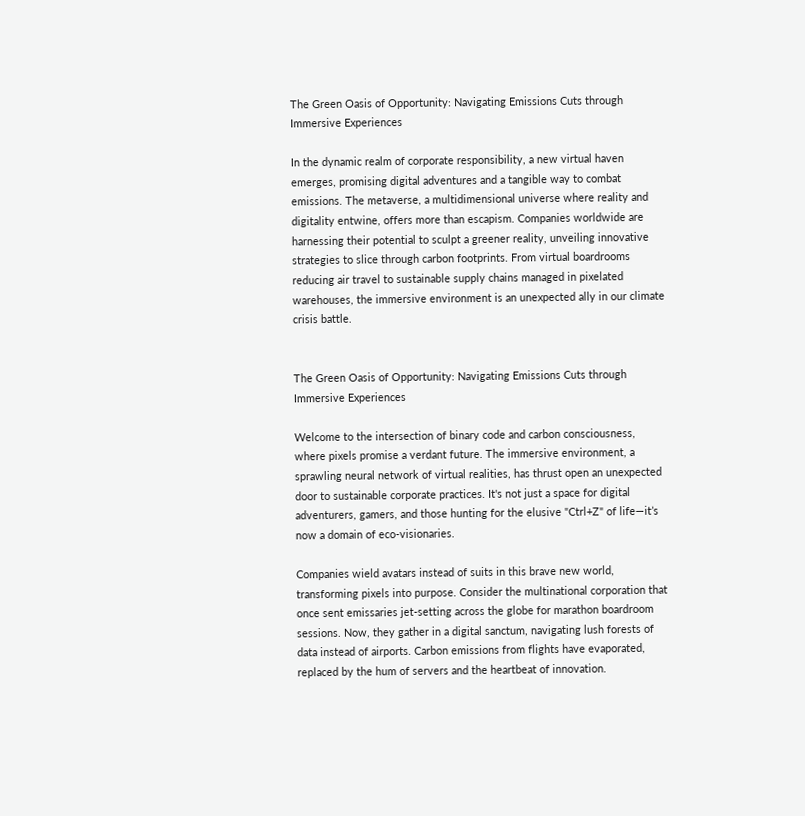The Green Oasis of Opportunity: Navigating Emissions Cuts through Immersive Experiences

In the dynamic realm of corporate responsibility, a new virtual haven emerges, promising digital adventures and a tangible way to combat emissions. The metaverse, a multidimensional universe where reality and digitality entwine, offers more than escapism. Companies worldwide are harnessing their potential to sculpt a greener reality, unveiling innovative strategies to slice through carbon footprints. From virtual boardrooms reducing air travel to sustainable supply chains managed in pixelated warehouses, the immersive environment is an unexpected ally in our climate crisis battle.


The Green Oasis of Opportunity: Navigating Emissions Cuts through Immersive Experiences

Welcome to the intersection of binary code and carbon consciousness, where pixels promise a verdant future. The immersive environment, a sprawling neural network of virtual realities, has thrust open an unexpected door to sustainable corporate practices. It's not just a space for digital adventurers, gamers, and those hunting for the elusive "Ctrl+Z" of life—it’s now a domain of eco-visionaries.

Companies wield avatars instead of suits in this brave new world, transforming pixels into purpose. Consider the multinational corporation that once sent emissaries jet-setting across the globe for marathon boardroom sessions. Now, they gather in a digital sanctum, navigating lush forests of data instead of airports. Carbon emissions from flights have evaporated, replaced by the hum of servers and the heartbeat of innovation.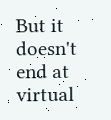But it doesn't end at virtual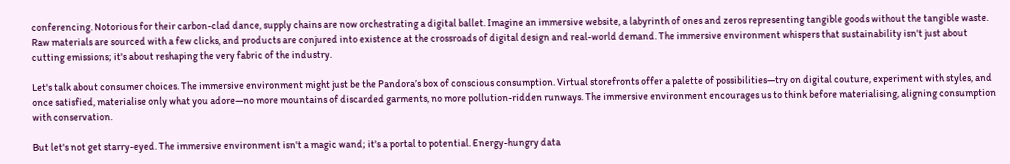conferencing. Notorious for their carbon-clad dance, supply chains are now orchestrating a digital ballet. Imagine an immersive website, a labyrinth of ones and zeros representing tangible goods without the tangible waste. Raw materials are sourced with a few clicks, and products are conjured into existence at the crossroads of digital design and real-world demand. The immersive environment whispers that sustainability isn't just about cutting emissions; it's about reshaping the very fabric of the industry.

Let's talk about consumer choices. The immersive environment might just be the Pandora’s box of conscious consumption. Virtual storefronts offer a palette of possibilities—try on digital couture, experiment with styles, and once satisfied, materialise only what you adore—no more mountains of discarded garments, no more pollution-ridden runways. The immersive environment encourages us to think before materialising, aligning consumption with conservation.

But let's not get starry-eyed. The immersive environment isn't a magic wand; it's a portal to potential. Energy-hungry data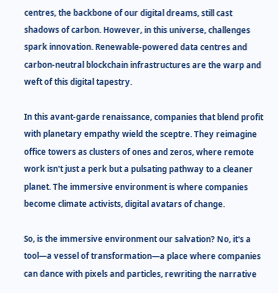centres, the backbone of our digital dreams, still cast shadows of carbon. However, in this universe, challenges spark innovation. Renewable-powered data centres and carbon-neutral blockchain infrastructures are the warp and weft of this digital tapestry.

In this avant-garde renaissance, companies that blend profit with planetary empathy wield the sceptre. They reimagine office towers as clusters of ones and zeros, where remote work isn't just a perk but a pulsating pathway to a cleaner planet. The immersive environment is where companies become climate activists, digital avatars of change.

So, is the immersive environment our salvation? No, it's a tool—a vessel of transformation—a place where companies can dance with pixels and particles, rewriting the narrative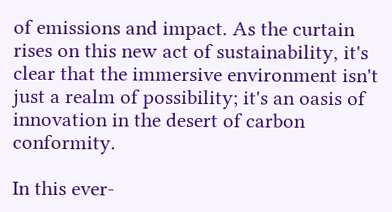of emissions and impact. As the curtain rises on this new act of sustainability, it's clear that the immersive environment isn't just a realm of possibility; it's an oasis of innovation in the desert of carbon conformity.

In this ever-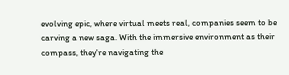evolving epic, where virtual meets real, companies seem to be carving a new saga. With the immersive environment as their compass, they're navigating the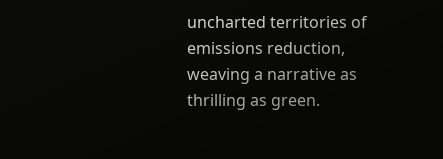uncharted territories of emissions reduction, weaving a narrative as thrilling as green.